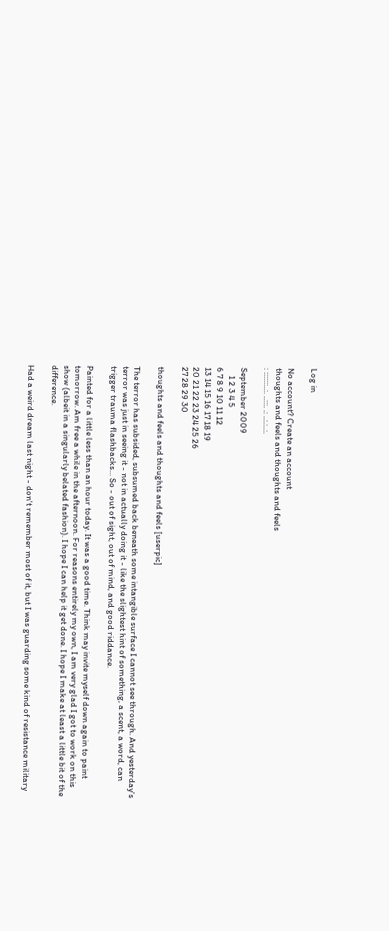Log in

No account? Create an account
thoughts and feels and thoughts and feels
: :::::::..:. ..:::. .: ..:.:..:.

September 2009
    1 2 3 4 5
6 7 8 9 10 11 12
13 14 15 16 17 18 19
20 21 22 23 24 25 26
27 28 29 30

thoughts and feels and thoughts and feels [userpic]

The terror has subsided, subsumed back beneath some intangible surface I cannot see through. And yesterday's terror was just in seeing it - not in actually doing it - like the slightest hint of something, a scent, a word, can trigger trauma flashbacks... So - out of sight, out of mind, and good riddance.

Painted for a little less than an hour today. It was a good time. Think may invite myself down again to paint tomorrow. Am free a while in the afternoon. For reasons entirely my own, I am very glad I got to work on this show (albeit in a singularly belated fashion). I hope I can help it get done. I hope I make at least a little bit of the difference.

Had a weird dream last night - don't remember most of it, but I was guarding some kind of resistance military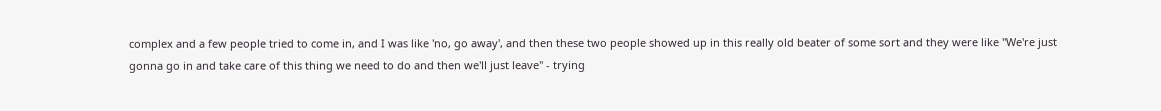complex and a few people tried to come in, and I was like 'no, go away', and then these two people showed up in this really old beater of some sort and they were like "We're just gonna go in and take care of this thing we need to do and then we'll just leave" - trying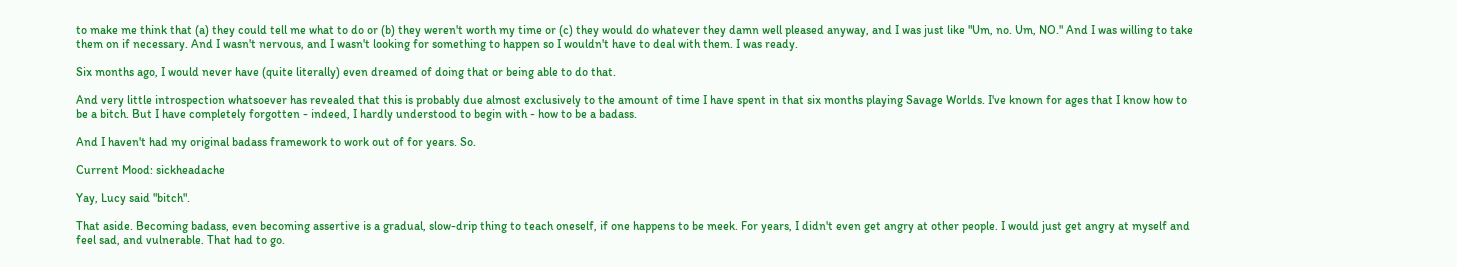to make me think that (a) they could tell me what to do or (b) they weren't worth my time or (c) they would do whatever they damn well pleased anyway, and I was just like "Um, no. Um, NO." And I was willing to take them on if necessary. And I wasn't nervous, and I wasn't looking for something to happen so I wouldn't have to deal with them. I was ready.

Six months ago, I would never have (quite literally) even dreamed of doing that or being able to do that.

And very little introspection whatsoever has revealed that this is probably due almost exclusively to the amount of time I have spent in that six months playing Savage Worlds. I've known for ages that I know how to be a bitch. But I have completely forgotten - indeed, I hardly understood to begin with - how to be a badass.

And I haven't had my original badass framework to work out of for years. So.

Current Mood: sickheadache

Yay, Lucy said "bitch".

That aside. Becoming badass, even becoming assertive is a gradual, slow-drip thing to teach oneself, if one happens to be meek. For years, I didn't even get angry at other people. I would just get angry at myself and feel sad, and vulnerable. That had to go.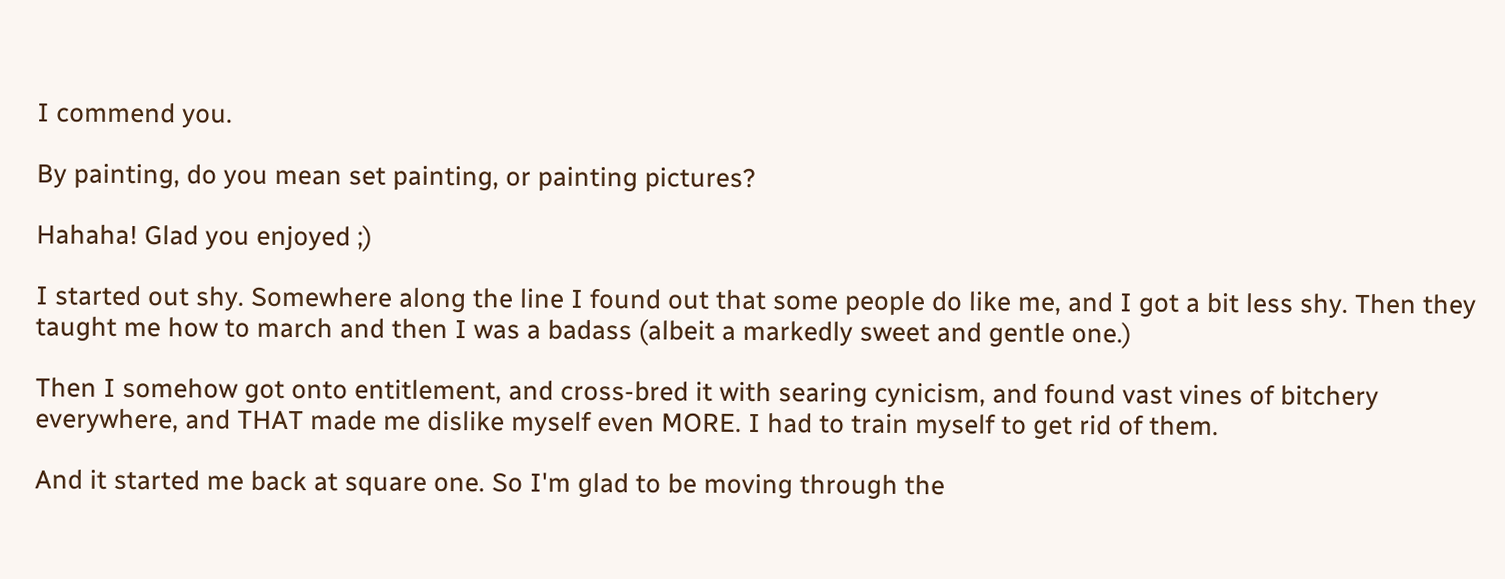I commend you.

By painting, do you mean set painting, or painting pictures?

Hahaha! Glad you enjoyed ;)

I started out shy. Somewhere along the line I found out that some people do like me, and I got a bit less shy. Then they taught me how to march and then I was a badass (albeit a markedly sweet and gentle one.)

Then I somehow got onto entitlement, and cross-bred it with searing cynicism, and found vast vines of bitchery everywhere, and THAT made me dislike myself even MORE. I had to train myself to get rid of them.

And it started me back at square one. So I'm glad to be moving through the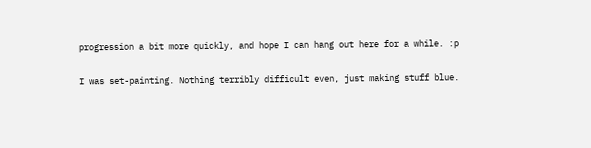progression a bit more quickly, and hope I can hang out here for a while. :p

I was set-painting. Nothing terribly difficult even, just making stuff blue.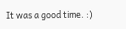It was a good time. :)